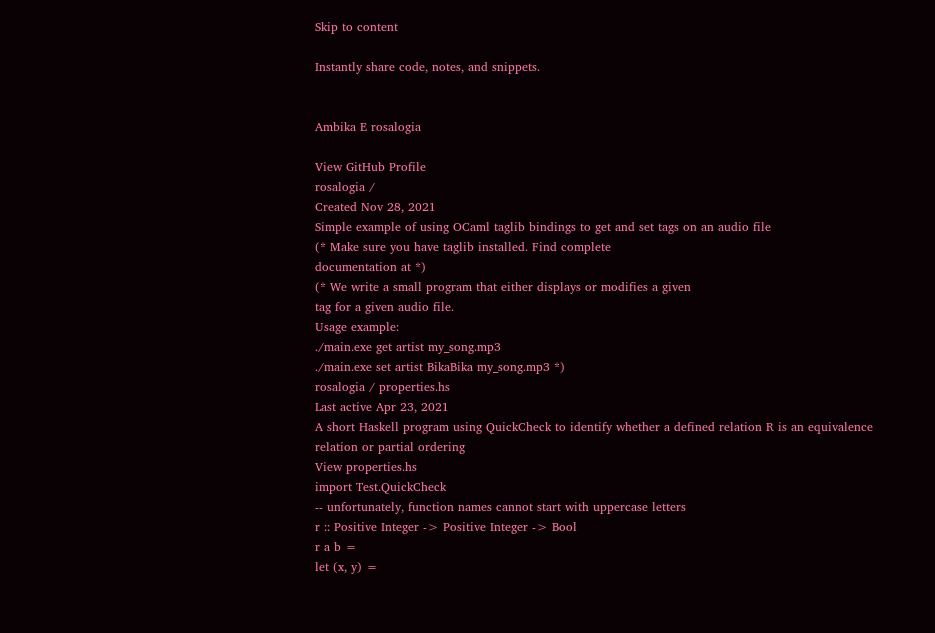Skip to content

Instantly share code, notes, and snippets.


Ambika E rosalogia

View GitHub Profile
rosalogia /
Created Nov 28, 2021
Simple example of using OCaml taglib bindings to get and set tags on an audio file
(* Make sure you have taglib installed. Find complete
documentation at *)
(* We write a small program that either displays or modifies a given
tag for a given audio file.
Usage example:
./main.exe get artist my_song.mp3
./main.exe set artist BikaBika my_song.mp3 *)
rosalogia / properties.hs
Last active Apr 23, 2021
A short Haskell program using QuickCheck to identify whether a defined relation R is an equivalence relation or partial ordering
View properties.hs
import Test.QuickCheck
-- unfortunately, function names cannot start with uppercase letters
r :: Positive Integer -> Positive Integer -> Bool
r a b =
let (x, y) =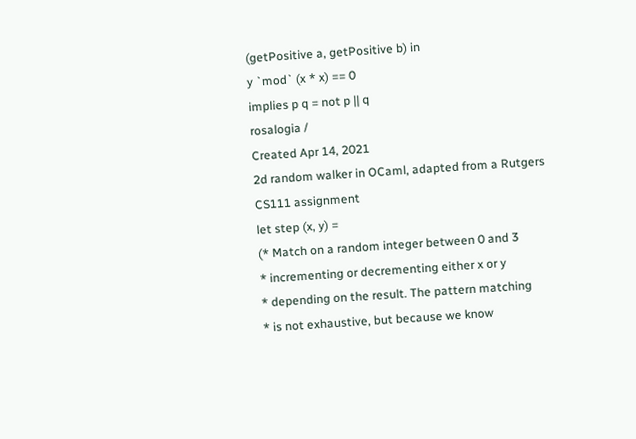(getPositive a, getPositive b) in
y `mod` (x * x) == 0
implies p q = not p || q
rosalogia /
Created Apr 14, 2021
2d random walker in OCaml, adapted from a Rutgers CS111 assignment
let step (x, y) =
(* Match on a random integer between 0 and 3
* incrementing or decrementing either x or y
* depending on the result. The pattern matching
* is not exhaustive, but because we know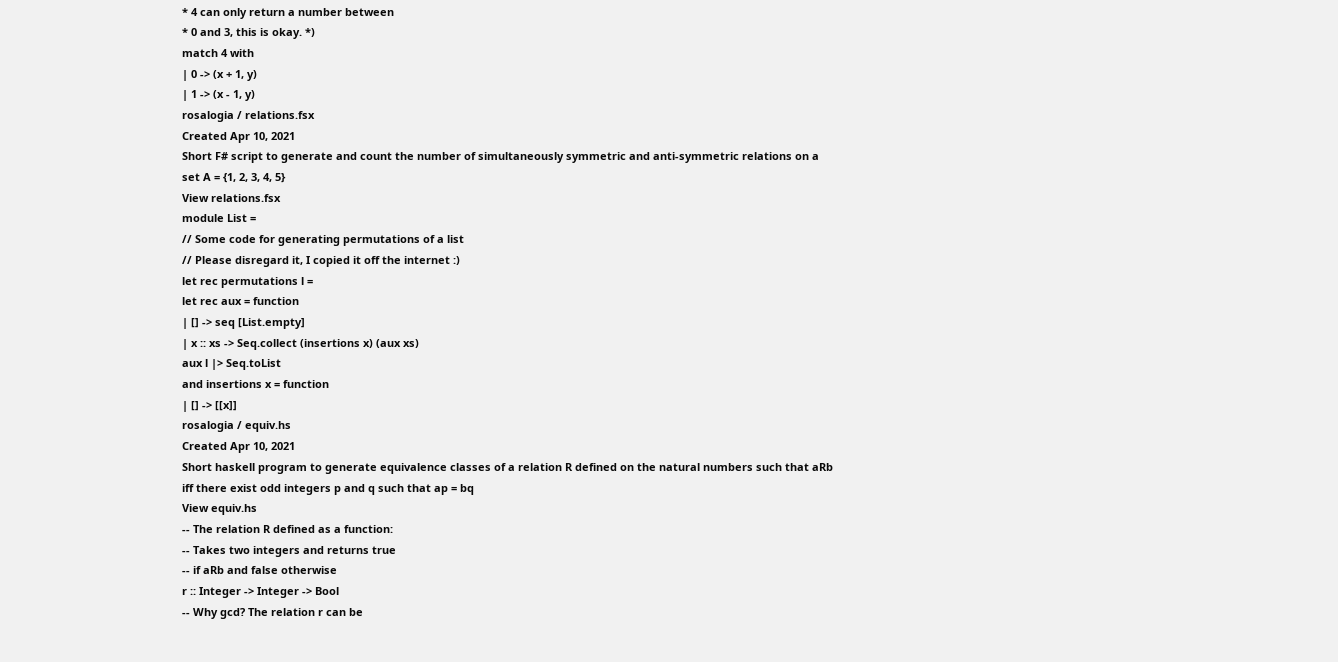* 4 can only return a number between
* 0 and 3, this is okay. *)
match 4 with
| 0 -> (x + 1, y)
| 1 -> (x - 1, y)
rosalogia / relations.fsx
Created Apr 10, 2021
Short F# script to generate and count the number of simultaneously symmetric and anti-symmetric relations on a set A = {1, 2, 3, 4, 5}
View relations.fsx
module List =
// Some code for generating permutations of a list
// Please disregard it, I copied it off the internet :)
let rec permutations l =
let rec aux = function
| [] -> seq [List.empty]
| x :: xs -> Seq.collect (insertions x) (aux xs)
aux l |> Seq.toList
and insertions x = function
| [] -> [[x]]
rosalogia / equiv.hs
Created Apr 10, 2021
Short haskell program to generate equivalence classes of a relation R defined on the natural numbers such that aRb iff there exist odd integers p and q such that ap = bq
View equiv.hs
-- The relation R defined as a function:
-- Takes two integers and returns true
-- if aRb and false otherwise
r :: Integer -> Integer -> Bool
-- Why gcd? The relation r can be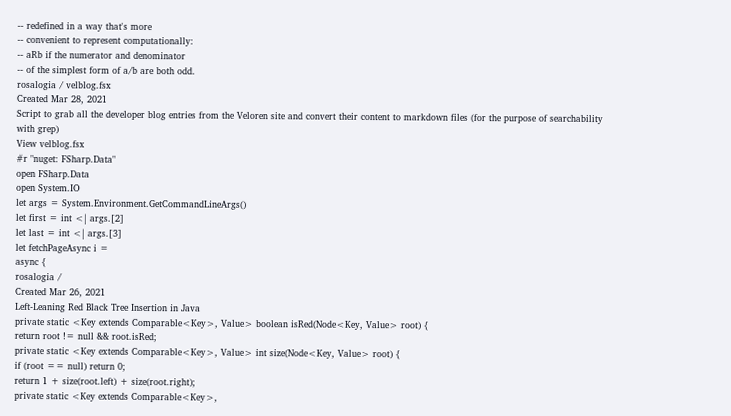-- redefined in a way that's more
-- convenient to represent computationally:
-- aRb if the numerator and denominator
-- of the simplest form of a/b are both odd.
rosalogia / velblog.fsx
Created Mar 28, 2021
Script to grab all the developer blog entries from the Veloren site and convert their content to markdown files (for the purpose of searchability with grep)
View velblog.fsx
#r "nuget: FSharp.Data"
open FSharp.Data
open System.IO
let args = System.Environment.GetCommandLineArgs()
let first = int <| args.[2]
let last = int <| args.[3]
let fetchPageAsync i =
async {
rosalogia /
Created Mar 26, 2021
Left-Leaning Red Black Tree Insertion in Java
private static <Key extends Comparable<Key>, Value> boolean isRed(Node<Key, Value> root) {
return root != null && root.isRed;
private static <Key extends Comparable<Key>, Value> int size(Node<Key, Value> root) {
if (root == null) return 0;
return 1 + size(root.left) + size(root.right);
private static <Key extends Comparable<Key>,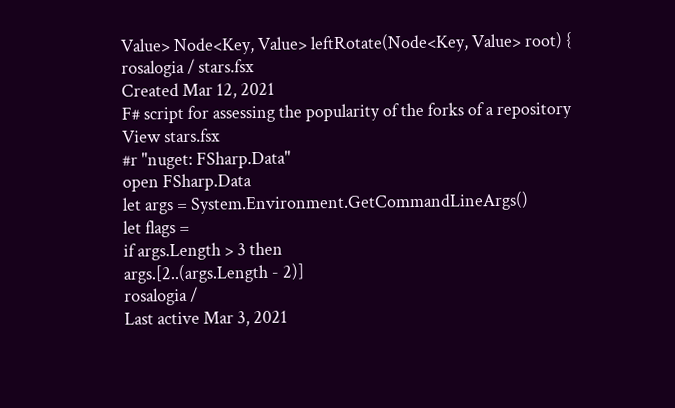Value> Node<Key, Value> leftRotate(Node<Key, Value> root) {
rosalogia / stars.fsx
Created Mar 12, 2021
F# script for assessing the popularity of the forks of a repository
View stars.fsx
#r "nuget: FSharp.Data"
open FSharp.Data
let args = System.Environment.GetCommandLineArgs()
let flags =
if args.Length > 3 then
args.[2..(args.Length - 2)]
rosalogia /
Last active Mar 3, 2021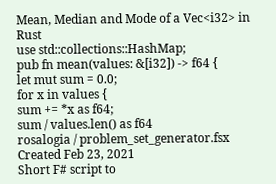Mean, Median and Mode of a Vec<i32> in Rust
use std::collections::HashMap;
pub fn mean(values: &[i32]) -> f64 {
let mut sum = 0.0;
for x in values {
sum += *x as f64;
sum / values.len() as f64
rosalogia / problem_set_generator.fsx
Created Feb 23, 2021
Short F# script to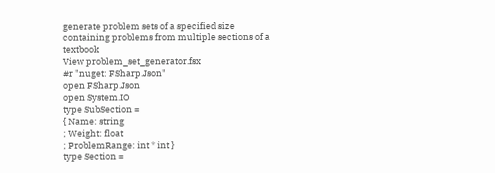generate problem sets of a specified size containing problems from multiple sections of a textbook
View problem_set_generator.fsx
#r "nuget: FSharp.Json"
open FSharp.Json
open System.IO
type SubSection =
{ Name: string
; Weight: float
; ProblemRange: int * int }
type Section =